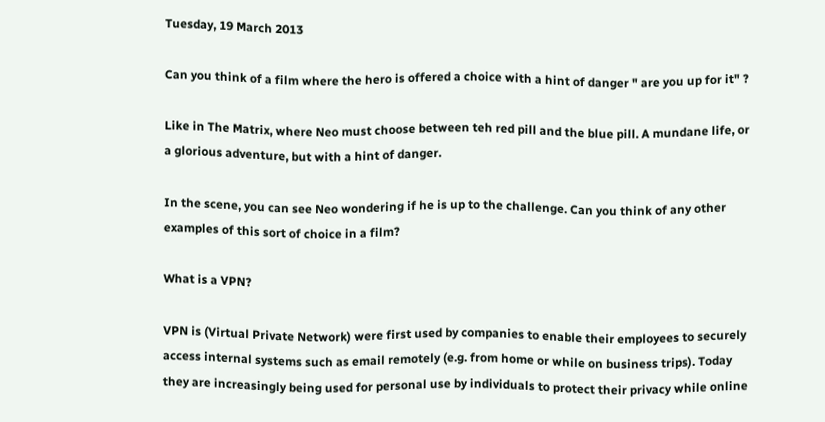Tuesday, 19 March 2013

Can you think of a film where the hero is offered a choice with a hint of danger " are you up for it" ?

Like in The Matrix, where Neo must choose between teh red pill and the blue pill. A mundane life, or a glorious adventure, but with a hint of danger.

In the scene, you can see Neo wondering if he is up to the challenge. Can you think of any other examples of this sort of choice in a film?

What is a VPN?

VPN is (Virtual Private Network) were first used by companies to enable their employees to securely access internal systems such as email remotely (e.g. from home or while on business trips). Today they are increasingly being used for personal use by individuals to protect their privacy while online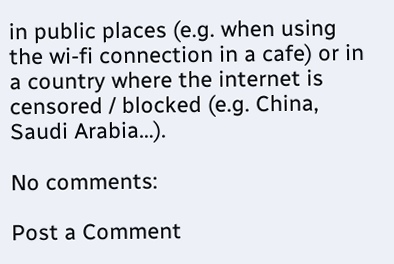in public places (e.g. when using the wi-fi connection in a cafe) or in a country where the internet is censored / blocked (e.g. China, Saudi Arabia…).

No comments:

Post a Comment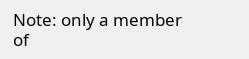Note: only a member of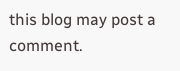this blog may post a comment.